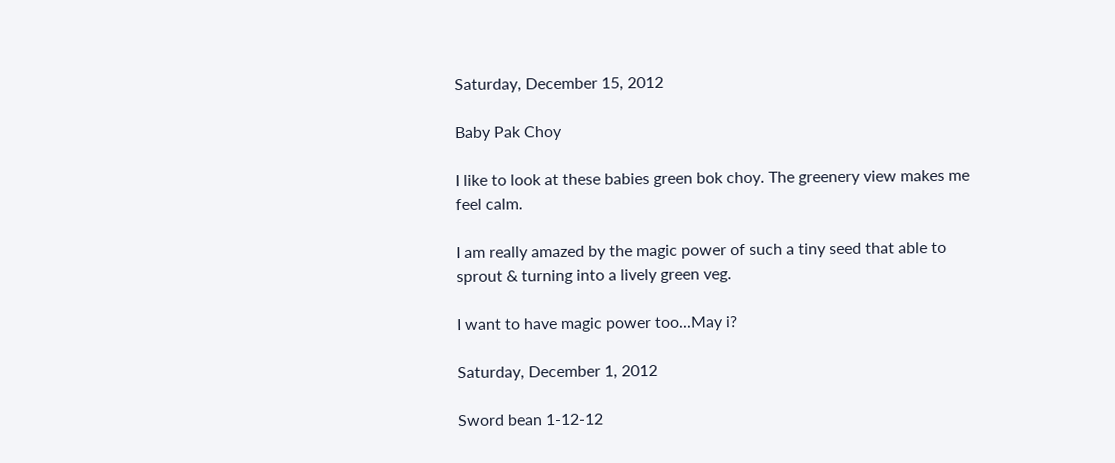Saturday, December 15, 2012

Baby Pak Choy

I like to look at these babies green bok choy. The greenery view makes me feel calm.

I am really amazed by the magic power of such a tiny seed that able to sprout & turning into a lively green veg.

I want to have magic power too...May i?

Saturday, December 1, 2012

Sword bean 1-12-12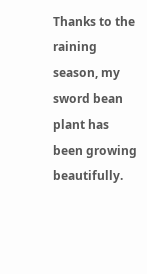Thanks to the raining season, my sword bean plant has been growing beautifully.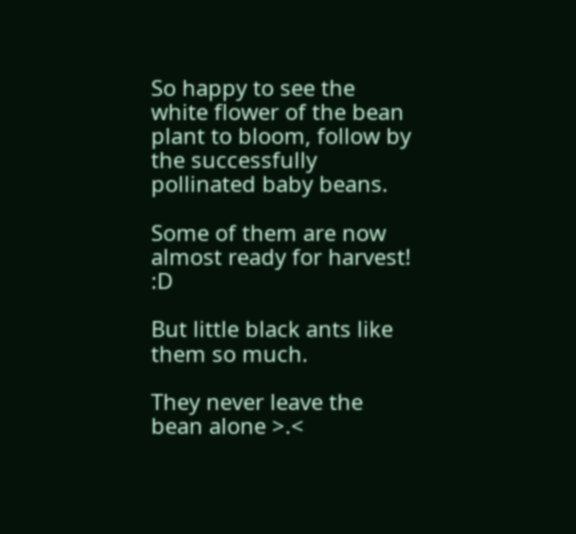So happy to see the white flower of the bean plant to bloom, follow by the successfully pollinated baby beans.

Some of them are now almost ready for harvest! :D

But little black ants like them so much.

They never leave the bean alone >.<